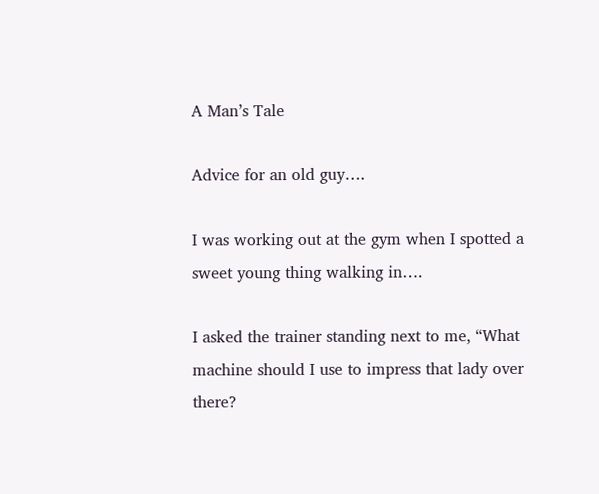A Man’s Tale

Advice for an old guy….

I was working out at the gym when I spotted a sweet young thing walking in….

I asked the trainer standing next to me, “What machine should I use to impress that lady over there?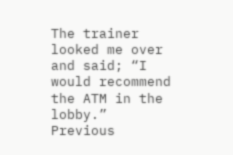The trainer looked me over and said; “I would recommend the ATM in the lobby.”
Previous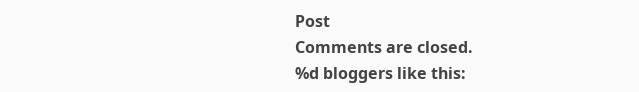Post
Comments are closed.
%d bloggers like this: